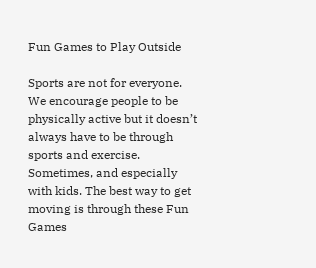Fun Games to Play Outside

Sports are not for everyone. We encourage people to be physically active but it doesn’t always have to be through sports and exercise. Sometimes, and especially with kids. The best way to get moving is through these Fun Games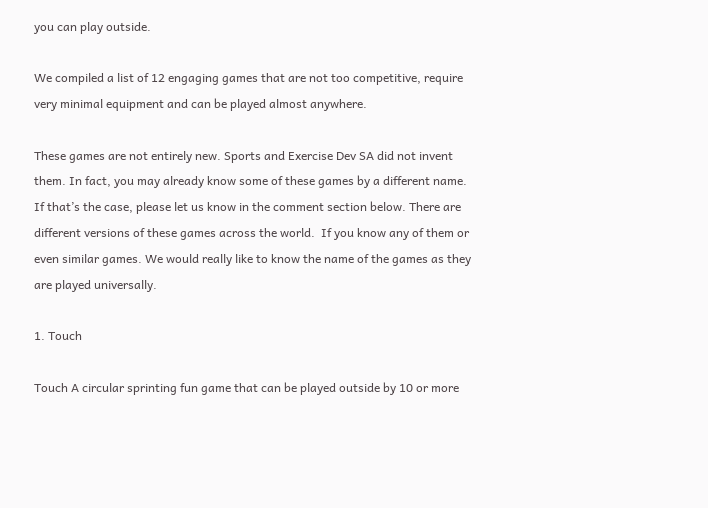you can play outside.

We compiled a list of 12 engaging games that are not too competitive, require very minimal equipment and can be played almost anywhere.

These games are not entirely new. Sports and Exercise Dev SA did not invent them. In fact, you may already know some of these games by a different name. If that’s the case, please let us know in the comment section below. There are different versions of these games across the world.  If you know any of them or even similar games. We would really like to know the name of the games as they are played universally.

1. Touch

Touch A circular sprinting fun game that can be played outside by 10 or more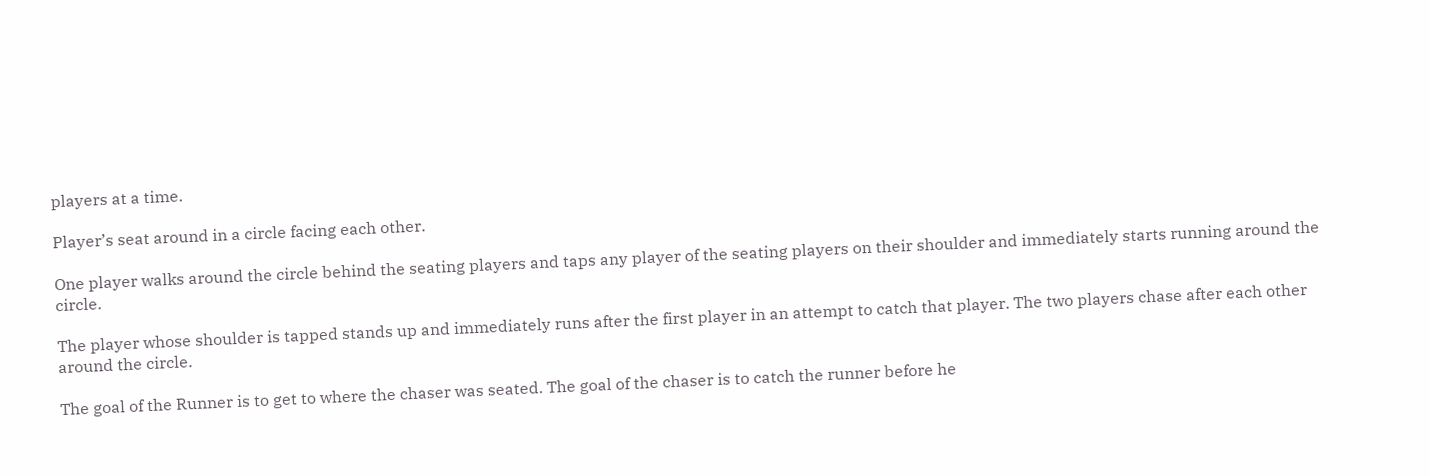players at a time.

Player’s seat around in a circle facing each other.

One player walks around the circle behind the seating players and taps any player of the seating players on their shoulder and immediately starts running around the circle.

The player whose shoulder is tapped stands up and immediately runs after the first player in an attempt to catch that player. The two players chase after each other around the circle.

The goal of the Runner is to get to where the chaser was seated. The goal of the chaser is to catch the runner before he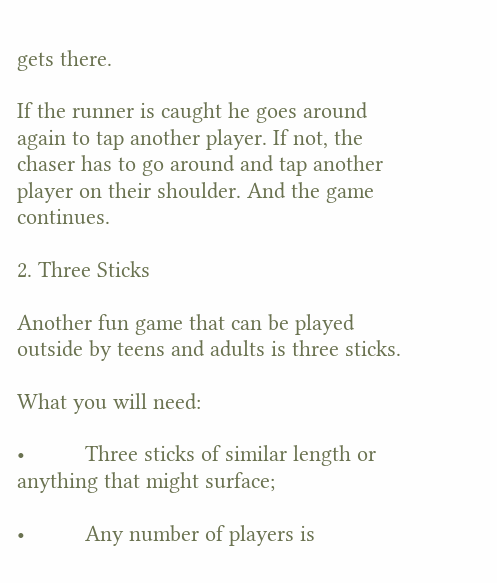gets there.

If the runner is caught he goes around again to tap another player. If not, the chaser has to go around and tap another player on their shoulder. And the game continues.

2. Three Sticks

Another fun game that can be played outside by teens and adults is three sticks.

What you will need:

•          Three sticks of similar length or anything that might surface;

•          Any number of players is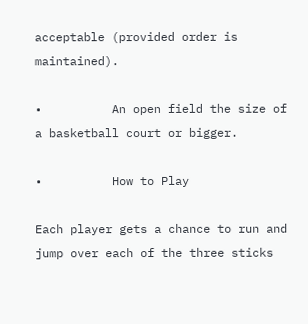acceptable (provided order is maintained).

•          An open field the size of a basketball court or bigger.

•          How to Play

Each player gets a chance to run and jump over each of the three sticks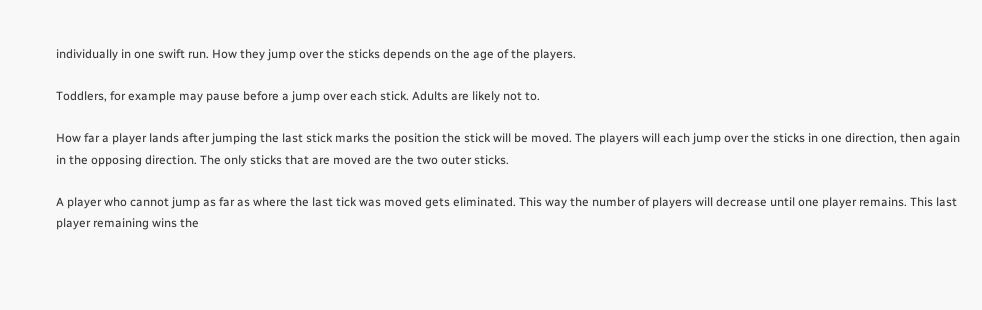individually in one swift run. How they jump over the sticks depends on the age of the players.

Toddlers, for example may pause before a jump over each stick. Adults are likely not to.

How far a player lands after jumping the last stick marks the position the stick will be moved. The players will each jump over the sticks in one direction, then again in the opposing direction. The only sticks that are moved are the two outer sticks.

A player who cannot jump as far as where the last tick was moved gets eliminated. This way the number of players will decrease until one player remains. This last player remaining wins the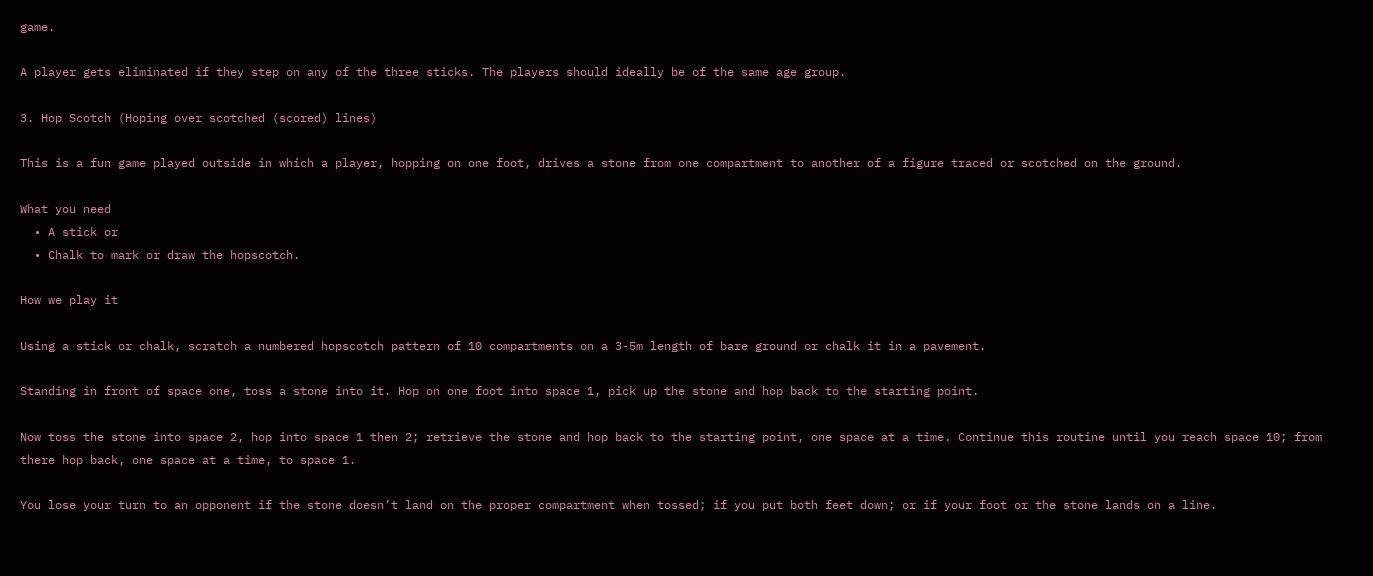game.

A player gets eliminated if they step on any of the three sticks. The players should ideally be of the same age group.

3. Hop Scotch (Hoping over scotched (scored) lines)

This is a fun game played outside in which a player, hopping on one foot, drives a stone from one compartment to another of a figure traced or scotched on the ground.

What you need
  • A stick or
  • Chalk to mark or draw the hopscotch.

How we play it

Using a stick or chalk, scratch a numbered hopscotch pattern of 10 compartments on a 3-5m length of bare ground or chalk it in a pavement.

Standing in front of space one, toss a stone into it. Hop on one foot into space 1, pick up the stone and hop back to the starting point.

Now toss the stone into space 2, hop into space 1 then 2; retrieve the stone and hop back to the starting point, one space at a time. Continue this routine until you reach space 10; from there hop back, one space at a time, to space 1.

You lose your turn to an opponent if the stone doesn’t land on the proper compartment when tossed; if you put both feet down; or if your foot or the stone lands on a line.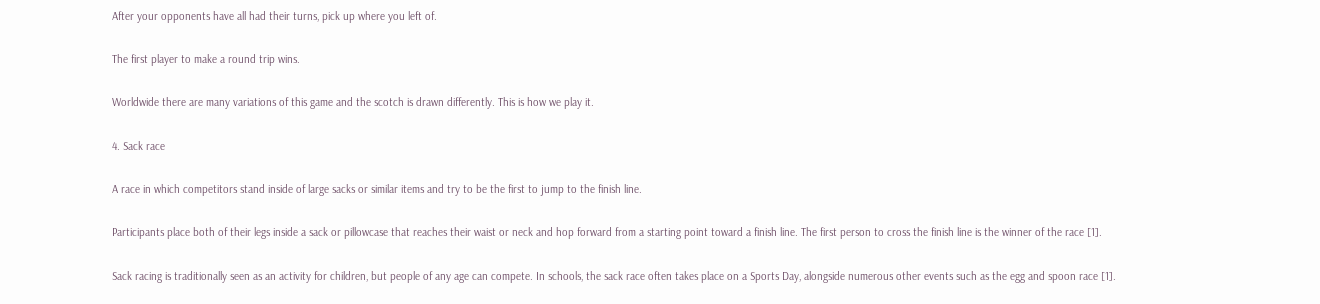After your opponents have all had their turns, pick up where you left of.

The first player to make a round trip wins.

Worldwide there are many variations of this game and the scotch is drawn differently. This is how we play it.

4. Sack race

A race in which competitors stand inside of large sacks or similar items and try to be the first to jump to the finish line.

Participants place both of their legs inside a sack or pillowcase that reaches their waist or neck and hop forward from a starting point toward a finish line. The first person to cross the finish line is the winner of the race [1].

Sack racing is traditionally seen as an activity for children, but people of any age can compete. In schools, the sack race often takes place on a Sports Day, alongside numerous other events such as the egg and spoon race [1].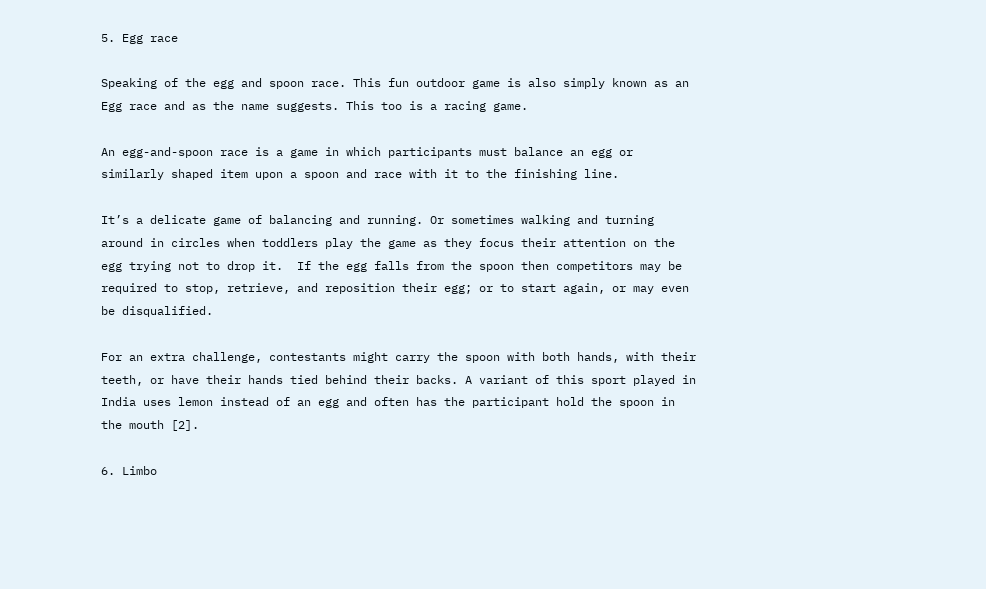5. Egg race

Speaking of the egg and spoon race. This fun outdoor game is also simply known as an Egg race and as the name suggests. This too is a racing game.

An egg-and-spoon race is a game in which participants must balance an egg or similarly shaped item upon a spoon and race with it to the finishing line.

It’s a delicate game of balancing and running. Or sometimes walking and turning around in circles when toddlers play the game as they focus their attention on the egg trying not to drop it.  If the egg falls from the spoon then competitors may be required to stop, retrieve, and reposition their egg; or to start again, or may even be disqualified.

For an extra challenge, contestants might carry the spoon with both hands, with their teeth, or have their hands tied behind their backs. A variant of this sport played in India uses lemon instead of an egg and often has the participant hold the spoon in the mouth [2].

6. Limbo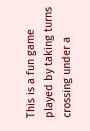This is a fun game played by taking turns crossing under a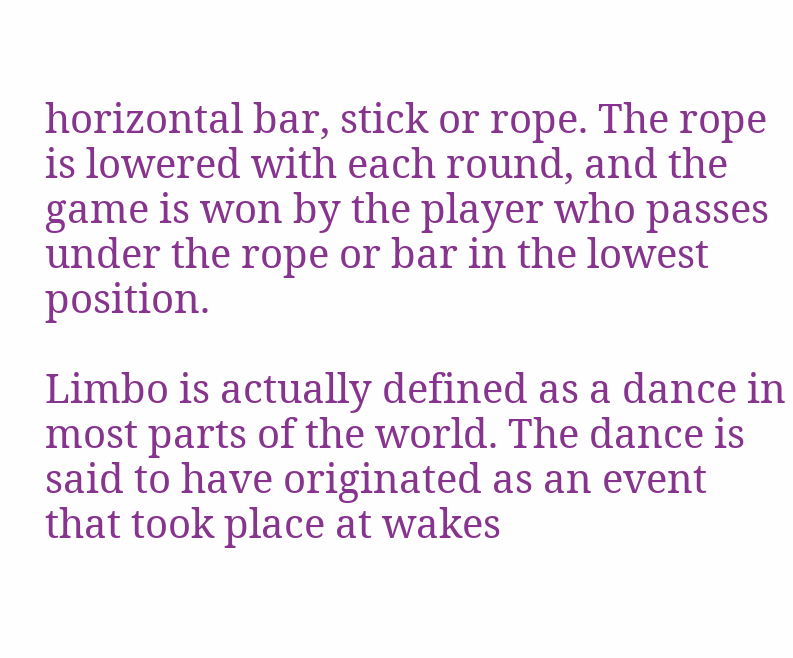horizontal bar, stick or rope. The rope is lowered with each round, and the game is won by the player who passes under the rope or bar in the lowest position.

Limbo is actually defined as a dance in most parts of the world. The dance is said to have originated as an event that took place at wakes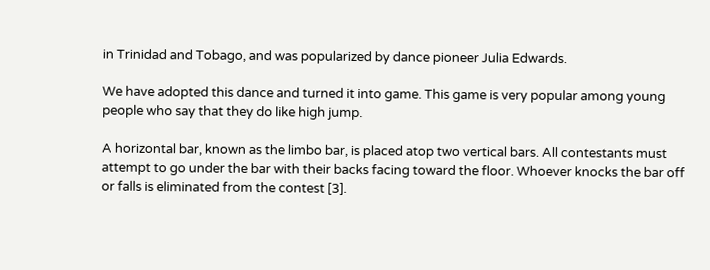in Trinidad and Tobago, and was popularized by dance pioneer Julia Edwards.

We have adopted this dance and turned it into game. This game is very popular among young people who say that they do like high jump.

A horizontal bar, known as the limbo bar, is placed atop two vertical bars. All contestants must attempt to go under the bar with their backs facing toward the floor. Whoever knocks the bar off or falls is eliminated from the contest [3].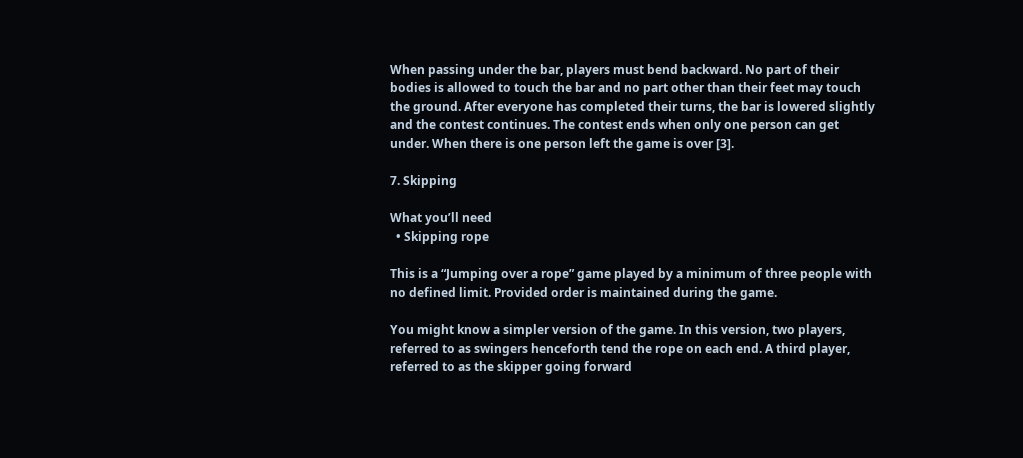When passing under the bar, players must bend backward. No part of their bodies is allowed to touch the bar and no part other than their feet may touch the ground. After everyone has completed their turns, the bar is lowered slightly and the contest continues. The contest ends when only one person can get under. When there is one person left the game is over [3].

7. Skipping

What you’ll need
  • Skipping rope

This is a “Jumping over a rope” game played by a minimum of three people with no defined limit. Provided order is maintained during the game.

You might know a simpler version of the game. In this version, two players, referred to as swingers henceforth tend the rope on each end. A third player, referred to as the skipper going forward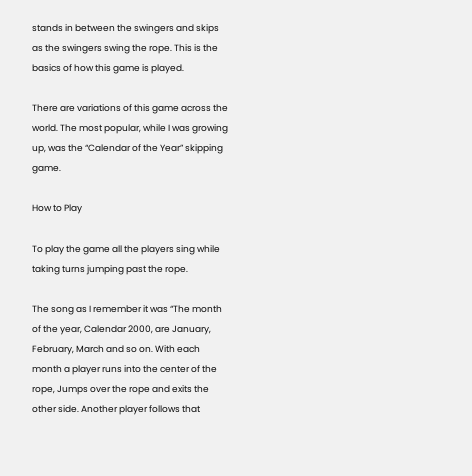stands in between the swingers and skips as the swingers swing the rope. This is the basics of how this game is played.

There are variations of this game across the world. The most popular, while I was growing up, was the “Calendar of the Year” skipping game.

How to Play

To play the game all the players sing while taking turns jumping past the rope.

The song as I remember it was “The month of the year, Calendar 2000, are January, February, March and so on. With each month a player runs into the center of the rope, Jumps over the rope and exits the other side. Another player follows that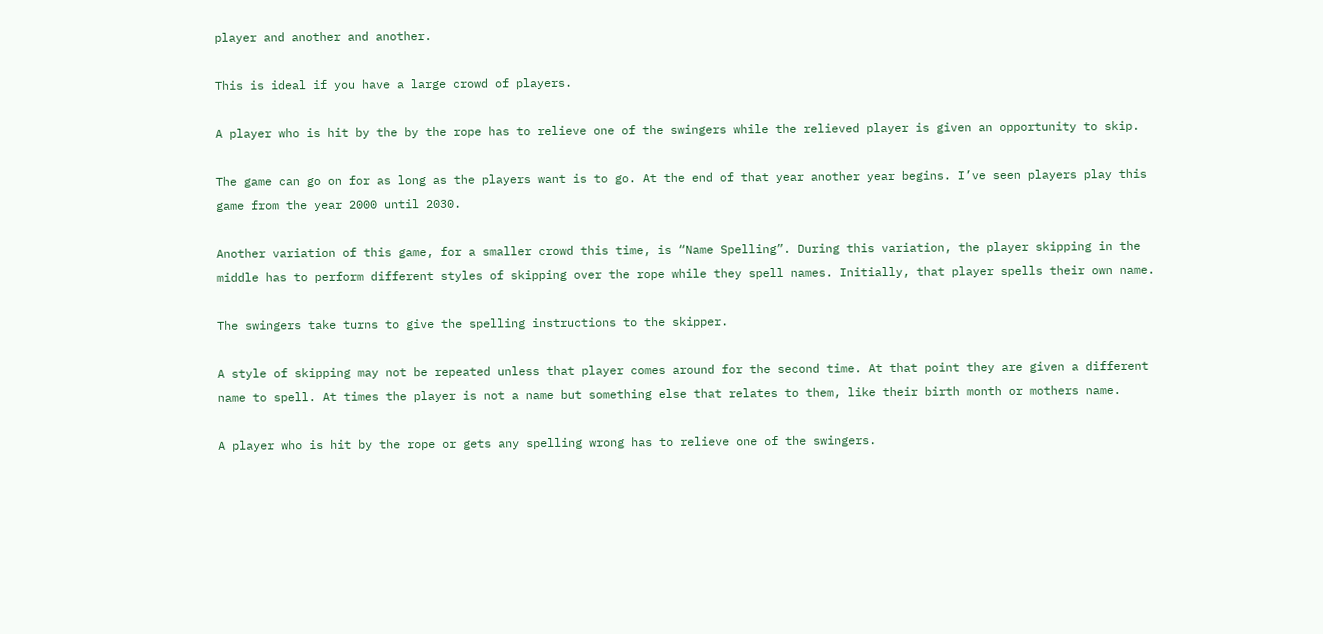player and another and another.

This is ideal if you have a large crowd of players.

A player who is hit by the by the rope has to relieve one of the swingers while the relieved player is given an opportunity to skip.

The game can go on for as long as the players want is to go. At the end of that year another year begins. I’ve seen players play this game from the year 2000 until 2030.

Another variation of this game, for a smaller crowd this time, is “Name Spelling”. During this variation, the player skipping in the middle has to perform different styles of skipping over the rope while they spell names. Initially, that player spells their own name.

The swingers take turns to give the spelling instructions to the skipper.

A style of skipping may not be repeated unless that player comes around for the second time. At that point they are given a different name to spell. At times the player is not a name but something else that relates to them, like their birth month or mothers name.

A player who is hit by the rope or gets any spelling wrong has to relieve one of the swingers.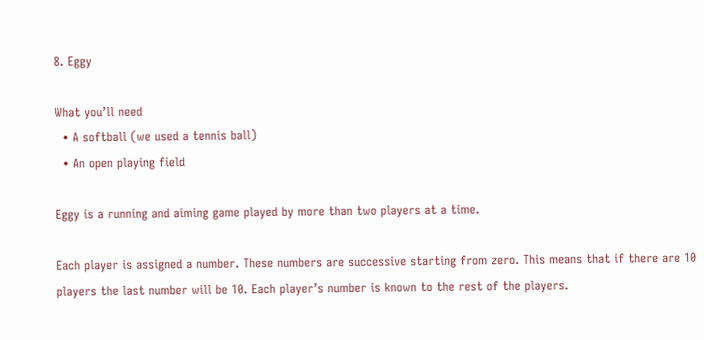8. Eggy

What you’ll need
  • A softball (we used a tennis ball)
  • An open playing field

Eggy is a running and aiming game played by more than two players at a time.

Each player is assigned a number. These numbers are successive starting from zero. This means that if there are 10 players the last number will be 10. Each player’s number is known to the rest of the players.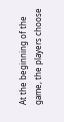At the beginning of the game, the players choose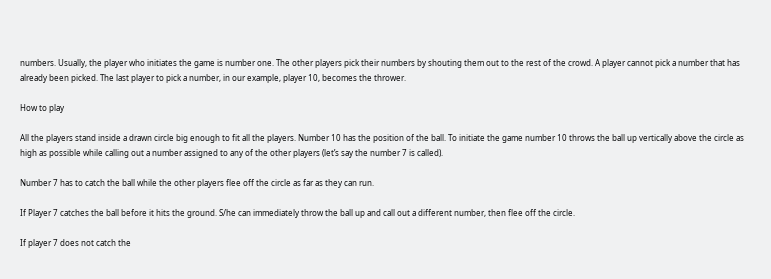numbers. Usually, the player who initiates the game is number one. The other players pick their numbers by shouting them out to the rest of the crowd. A player cannot pick a number that has already been picked. The last player to pick a number, in our example, player 10, becomes the thrower.

How to play

All the players stand inside a drawn circle big enough to fit all the players. Number 10 has the position of the ball. To initiate the game number 10 throws the ball up vertically above the circle as high as possible while calling out a number assigned to any of the other players (let’s say the number 7 is called).

Number 7 has to catch the ball while the other players flee off the circle as far as they can run.

If Player 7 catches the ball before it hits the ground. S/he can immediately throw the ball up and call out a different number, then flee off the circle.

If player 7 does not catch the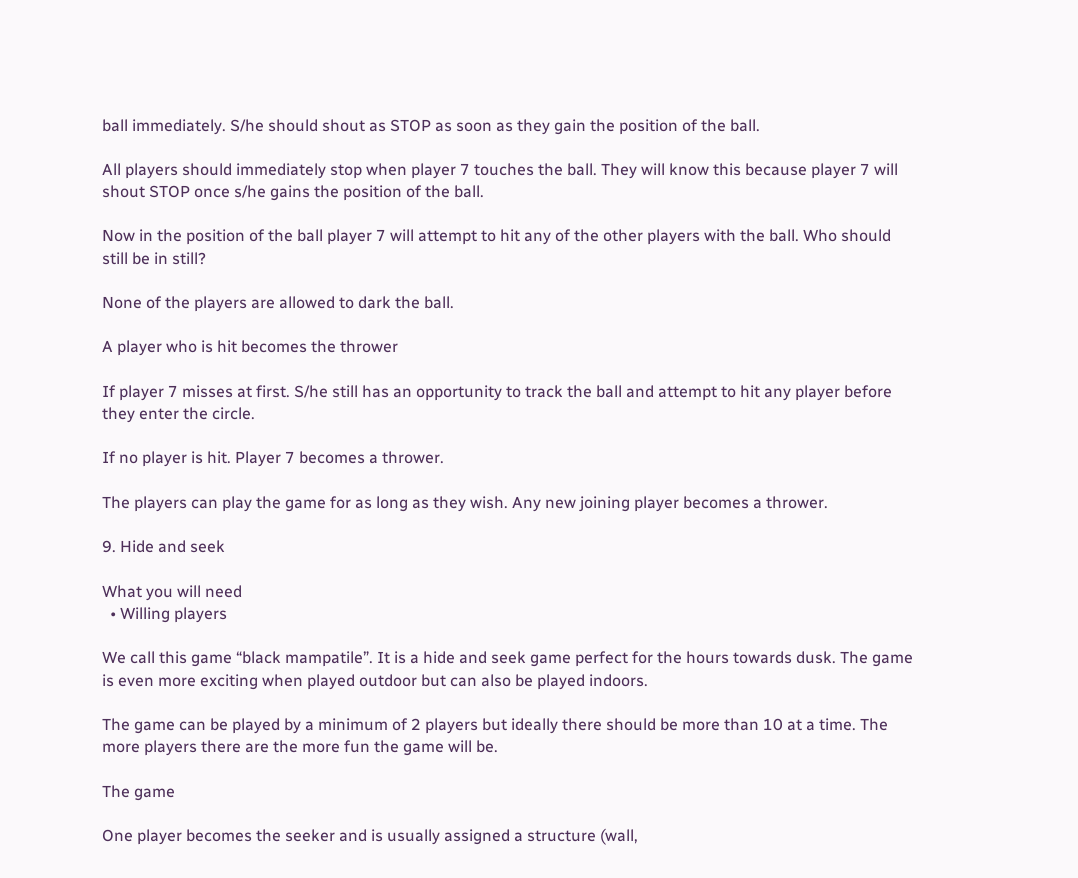ball immediately. S/he should shout as STOP as soon as they gain the position of the ball.

All players should immediately stop when player 7 touches the ball. They will know this because player 7 will shout STOP once s/he gains the position of the ball.

Now in the position of the ball player 7 will attempt to hit any of the other players with the ball. Who should still be in still?

None of the players are allowed to dark the ball.

A player who is hit becomes the thrower

If player 7 misses at first. S/he still has an opportunity to track the ball and attempt to hit any player before they enter the circle.

If no player is hit. Player 7 becomes a thrower.

The players can play the game for as long as they wish. Any new joining player becomes a thrower.

9. Hide and seek

What you will need
  • Willing players

We call this game “black mampatile”. It is a hide and seek game perfect for the hours towards dusk. The game is even more exciting when played outdoor but can also be played indoors.

The game can be played by a minimum of 2 players but ideally there should be more than 10 at a time. The more players there are the more fun the game will be.

The game

One player becomes the seeker and is usually assigned a structure (wall,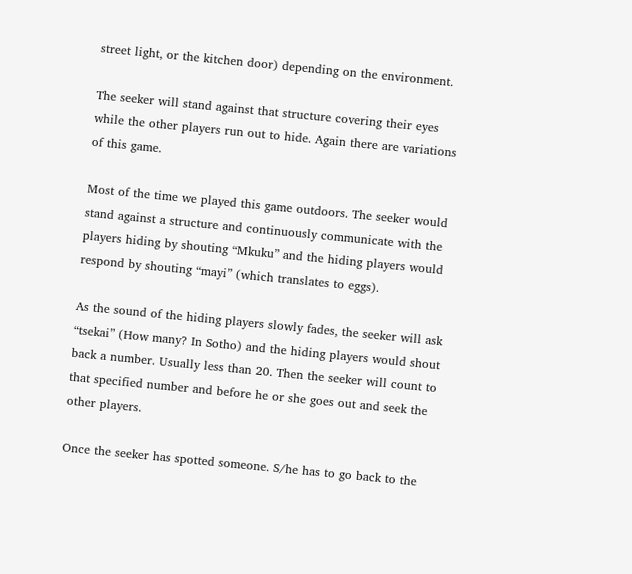street light, or the kitchen door) depending on the environment.

The seeker will stand against that structure covering their eyes while the other players run out to hide. Again there are variations of this game.

Most of the time we played this game outdoors. The seeker would stand against a structure and continuously communicate with the players hiding by shouting “Mkuku” and the hiding players would respond by shouting “mayi” (which translates to eggs).

As the sound of the hiding players slowly fades, the seeker will ask “tsekai” (How many? In Sotho) and the hiding players would shout back a number. Usually less than 20. Then the seeker will count to that specified number and before he or she goes out and seek the other players.

Once the seeker has spotted someone. S/he has to go back to the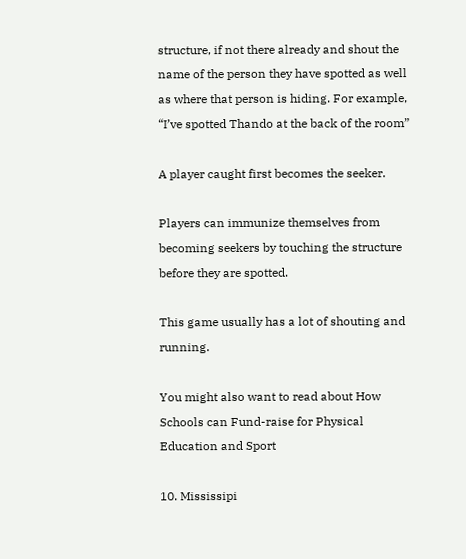structure, if not there already and shout the name of the person they have spotted as well as where that person is hiding. For example, “I’ve spotted Thando at the back of the room”

A player caught first becomes the seeker.

Players can immunize themselves from becoming seekers by touching the structure before they are spotted.

This game usually has a lot of shouting and running.

You might also want to read about How Schools can Fund-raise for Physical Education and Sport

10. Mississipi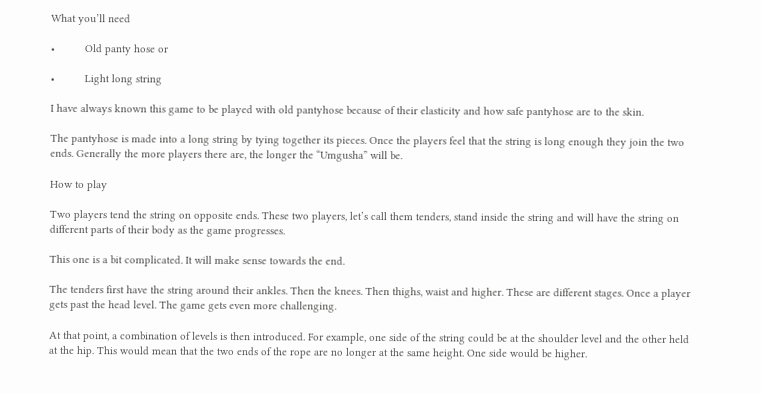What you’ll need

•          Old panty hose or

•          Light long string

I have always known this game to be played with old pantyhose because of their elasticity and how safe pantyhose are to the skin.

The pantyhose is made into a long string by tying together its pieces. Once the players feel that the string is long enough they join the two ends. Generally the more players there are, the longer the “Umgusha” will be.

How to play

Two players tend the string on opposite ends. These two players, let’s call them tenders, stand inside the string and will have the string on different parts of their body as the game progresses.

This one is a bit complicated. It will make sense towards the end.

The tenders first have the string around their ankles. Then the knees. Then thighs, waist and higher. These are different stages. Once a player gets past the head level. The game gets even more challenging.

At that point, a combination of levels is then introduced. For example, one side of the string could be at the shoulder level and the other held at the hip. This would mean that the two ends of the rope are no longer at the same height. One side would be higher.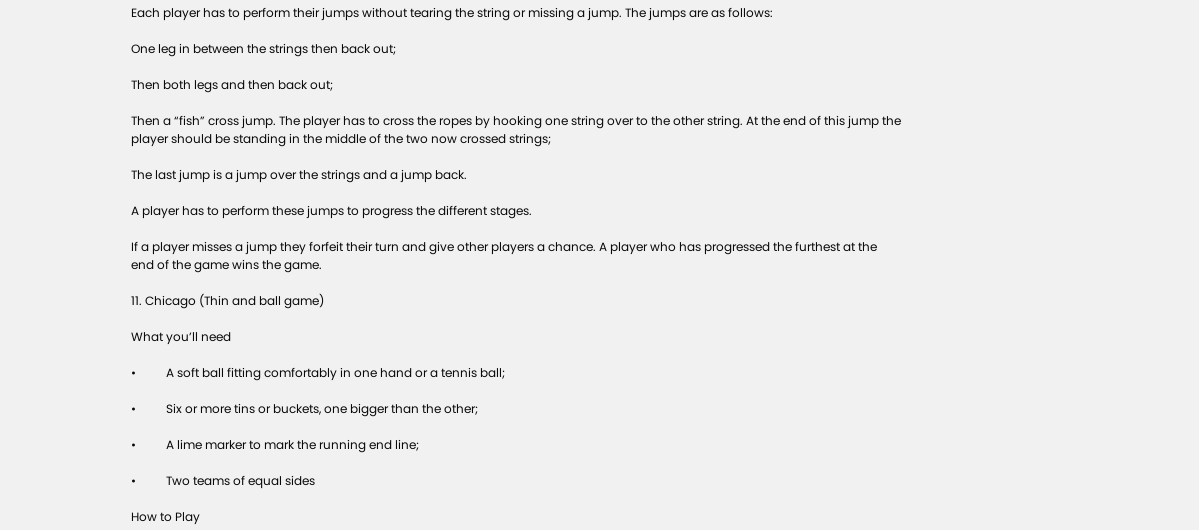Each player has to perform their jumps without tearing the string or missing a jump. The jumps are as follows:

One leg in between the strings then back out;

Then both legs and then back out;

Then a “fish” cross jump. The player has to cross the ropes by hooking one string over to the other string. At the end of this jump the player should be standing in the middle of the two now crossed strings;

The last jump is a jump over the strings and a jump back.

A player has to perform these jumps to progress the different stages.

If a player misses a jump they forfeit their turn and give other players a chance. A player who has progressed the furthest at the end of the game wins the game.

11. Chicago (Thin and ball game)

What you’ll need

•          A soft ball fitting comfortably in one hand or a tennis ball;

•          Six or more tins or buckets, one bigger than the other;

•          A lime marker to mark the running end line;

•          Two teams of equal sides

How to Play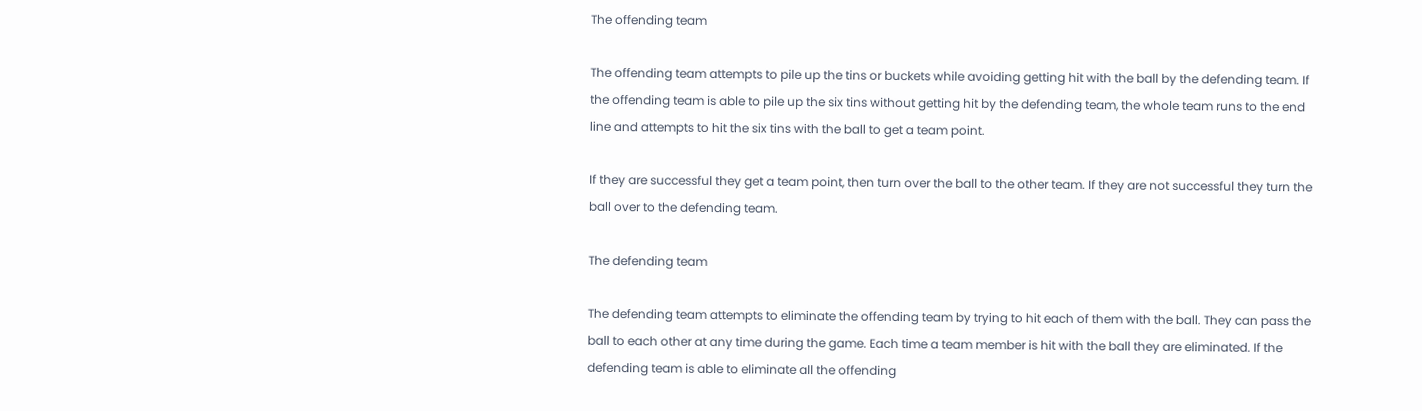The offending team

The offending team attempts to pile up the tins or buckets while avoiding getting hit with the ball by the defending team. If the offending team is able to pile up the six tins without getting hit by the defending team, the whole team runs to the end line and attempts to hit the six tins with the ball to get a team point.

If they are successful they get a team point, then turn over the ball to the other team. If they are not successful they turn the ball over to the defending team.

The defending team

The defending team attempts to eliminate the offending team by trying to hit each of them with the ball. They can pass the ball to each other at any time during the game. Each time a team member is hit with the ball they are eliminated. If the defending team is able to eliminate all the offending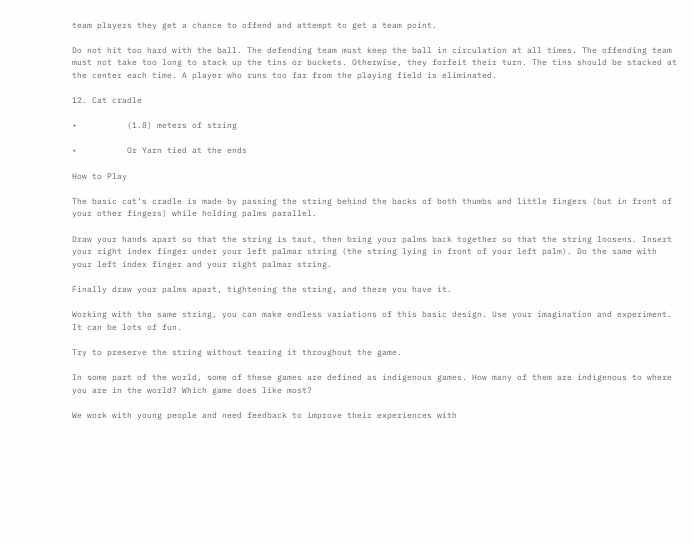team players they get a chance to offend and attempt to get a team point.

Do not hit too hard with the ball. The defending team must keep the ball in circulation at all times. The offending team must not take too long to stack up the tins or buckets. Otherwise, they forfeit their turn. The tins should be stacked at the center each time. A player who runs too far from the playing field is eliminated.

12. Cat cradle

•          (1.8) meters of string

•          Or Yarn tied at the ends

How to Play

The basic cat’s cradle is made by passing the string behind the backs of both thumbs and little fingers (but in front of your other fingers) while holding palms parallel.

Draw your hands apart so that the string is taut, then bring your palms back together so that the string loosens. Insert your right index finger under your left palmar string (the string lying in front of your left palm). Do the same with your left index finger and your right palmar string.

Finally draw your palms apart, tightening the string, and there you have it.

Working with the same string, you can make endless variations of this basic design. Use your imagination and experiment. It can be lots of fun.

Try to preserve the string without tearing it throughout the game.

In some part of the world, some of these games are defined as indigenous games. How many of them are indigenous to where you are in the world? Which game does like most?

We work with young people and need feedback to improve their experiences with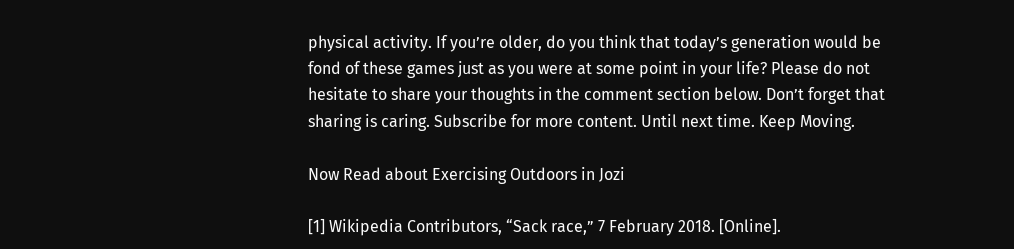physical activity. If you’re older, do you think that today’s generation would be fond of these games just as you were at some point in your life? Please do not hesitate to share your thoughts in the comment section below. Don’t forget that sharing is caring. Subscribe for more content. Until next time. Keep Moving.

Now Read about Exercising Outdoors in Jozi

[1] Wikipedia Contributors, “Sack race,” 7 February 2018. [Online].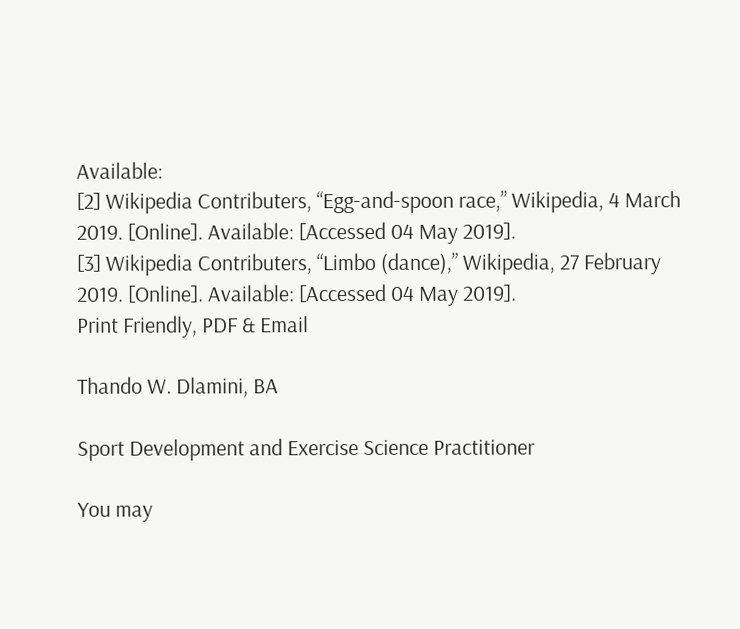Available:
[2] Wikipedia Contributers, “Egg-and-spoon race,” Wikipedia, 4 March 2019. [Online]. Available: [Accessed 04 May 2019].
[3] Wikipedia Contributers, “Limbo (dance),” Wikipedia, 27 February 2019. [Online]. Available: [Accessed 04 May 2019].
Print Friendly, PDF & Email

Thando W. Dlamini, BA

Sport Development and Exercise Science Practitioner

You may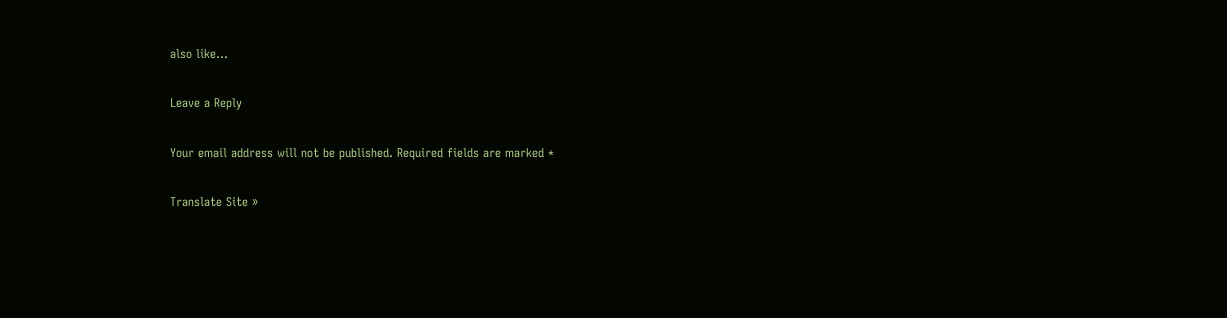also like...

Leave a Reply

Your email address will not be published. Required fields are marked *

Translate Site »